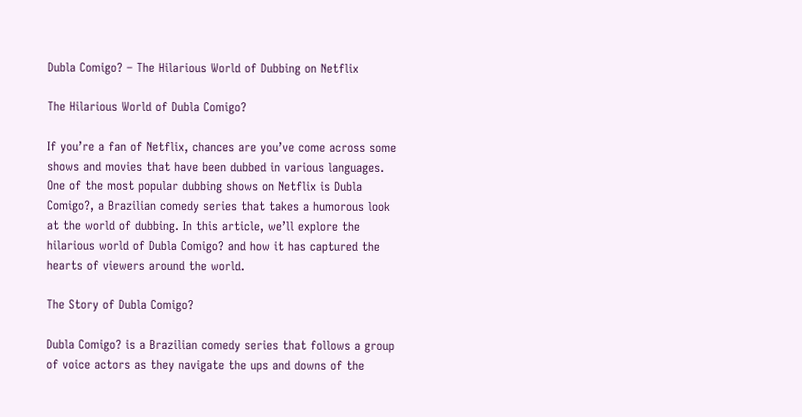Dubla Comigo? – The Hilarious World of Dubbing on Netflix

The Hilarious World of Dubla Comigo?

If you’re a fan of Netflix, chances are you’ve come across some shows and movies that have been dubbed in various languages. One of the most popular dubbing shows on Netflix is Dubla Comigo?, a Brazilian comedy series that takes a humorous look at the world of dubbing. In this article, we’ll explore the hilarious world of Dubla Comigo? and how it has captured the hearts of viewers around the world.

The Story of Dubla Comigo?

Dubla Comigo? is a Brazilian comedy series that follows a group of voice actors as they navigate the ups and downs of the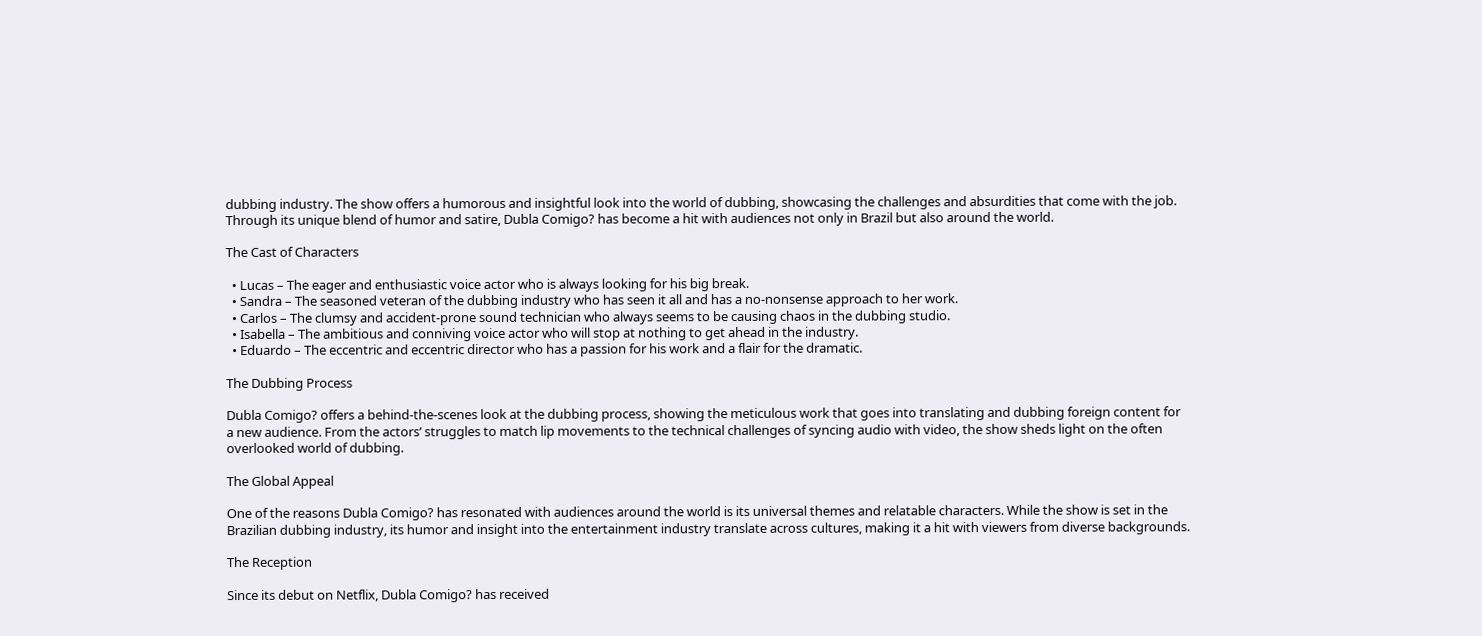dubbing industry. The show offers a humorous and insightful look into the world of dubbing, showcasing the challenges and absurdities that come with the job. Through its unique blend of humor and satire, Dubla Comigo? has become a hit with audiences not only in Brazil but also around the world.

The Cast of Characters

  • Lucas – The eager and enthusiastic voice actor who is always looking for his big break.
  • Sandra – The seasoned veteran of the dubbing industry who has seen it all and has a no-nonsense approach to her work.
  • Carlos – The clumsy and accident-prone sound technician who always seems to be causing chaos in the dubbing studio.
  • Isabella – The ambitious and conniving voice actor who will stop at nothing to get ahead in the industry.
  • Eduardo – The eccentric and eccentric director who has a passion for his work and a flair for the dramatic.

The Dubbing Process

Dubla Comigo? offers a behind-the-scenes look at the dubbing process, showing the meticulous work that goes into translating and dubbing foreign content for a new audience. From the actors’ struggles to match lip movements to the technical challenges of syncing audio with video, the show sheds light on the often overlooked world of dubbing.

The Global Appeal

One of the reasons Dubla Comigo? has resonated with audiences around the world is its universal themes and relatable characters. While the show is set in the Brazilian dubbing industry, its humor and insight into the entertainment industry translate across cultures, making it a hit with viewers from diverse backgrounds.

The Reception

Since its debut on Netflix, Dubla Comigo? has received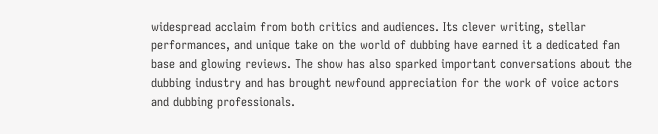widespread acclaim from both critics and audiences. Its clever writing, stellar performances, and unique take on the world of dubbing have earned it a dedicated fan base and glowing reviews. The show has also sparked important conversations about the dubbing industry and has brought newfound appreciation for the work of voice actors and dubbing professionals.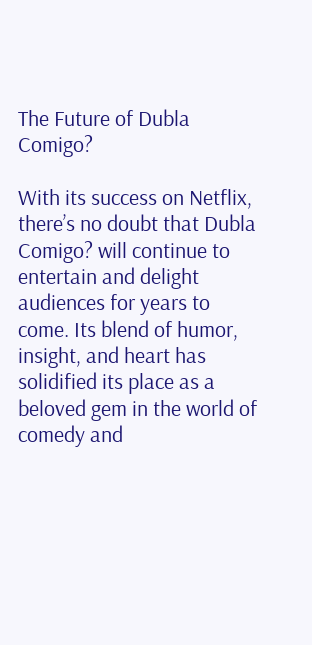The Future of Dubla Comigo?

With its success on Netflix, there’s no doubt that Dubla Comigo? will continue to entertain and delight audiences for years to come. Its blend of humor, insight, and heart has solidified its place as a beloved gem in the world of comedy and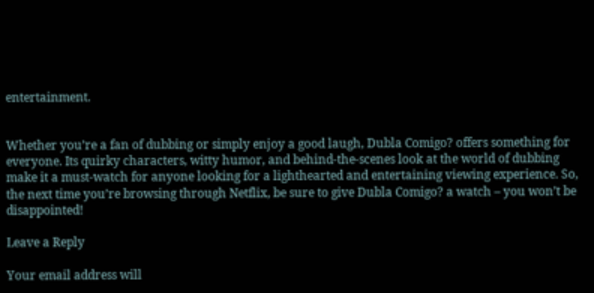entertainment.


Whether you’re a fan of dubbing or simply enjoy a good laugh, Dubla Comigo? offers something for everyone. Its quirky characters, witty humor, and behind-the-scenes look at the world of dubbing make it a must-watch for anyone looking for a lighthearted and entertaining viewing experience. So, the next time you’re browsing through Netflix, be sure to give Dubla Comigo? a watch – you won’t be disappointed!

Leave a Reply

Your email address will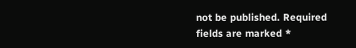not be published. Required fields are marked *